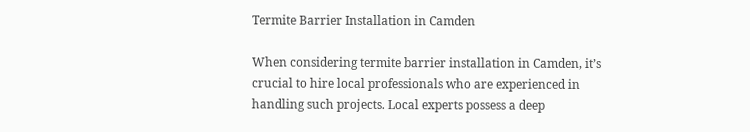Termite Barrier Installation in Camden

When considering termite barrier installation in Camden, it’s crucial to hire local professionals who are experienced in handling such projects. Local experts possess a deep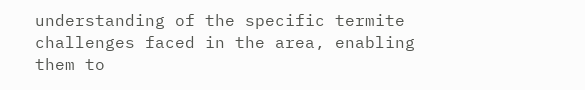understanding of the specific termite challenges faced in the area, enabling them to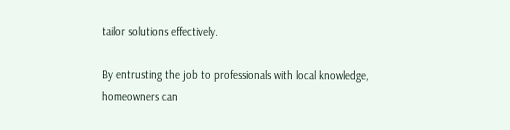tailor solutions effectively.

By entrusting the job to professionals with local knowledge, homeowners can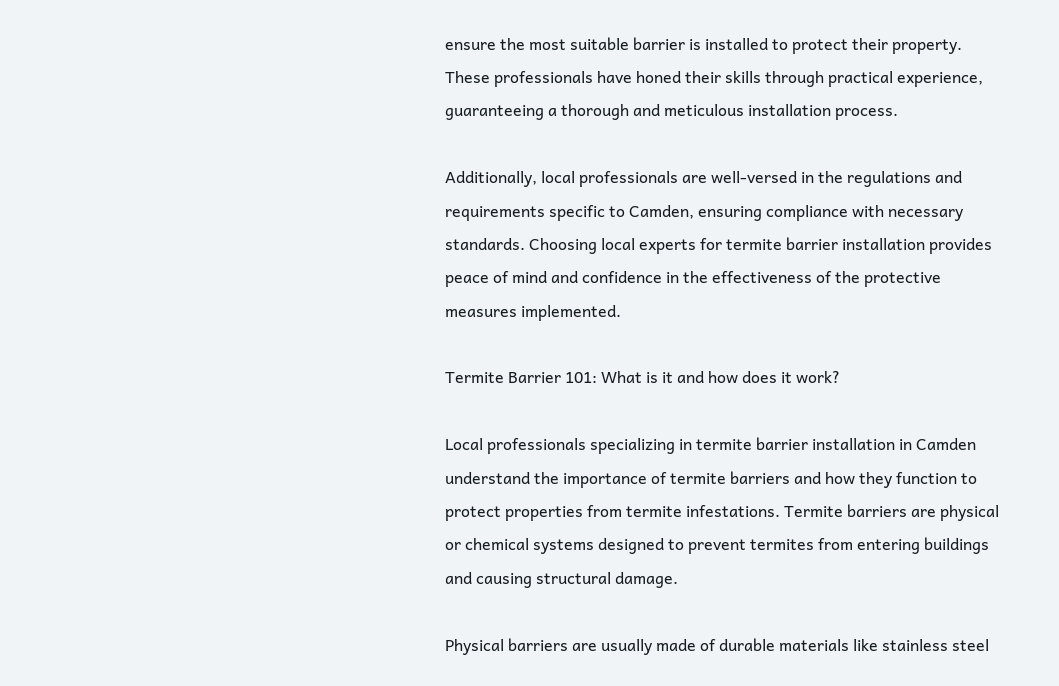ensure the most suitable barrier is installed to protect their property. These professionals have honed their skills through practical experience, guaranteeing a thorough and meticulous installation process.

Additionally, local professionals are well-versed in the regulations and requirements specific to Camden, ensuring compliance with necessary standards. Choosing local experts for termite barrier installation provides peace of mind and confidence in the effectiveness of the protective measures implemented.

Termite Barrier 101: What is it and how does it work?

Local professionals specializing in termite barrier installation in Camden understand the importance of termite barriers and how they function to protect properties from termite infestations. Termite barriers are physical or chemical systems designed to prevent termites from entering buildings and causing structural damage.

Physical barriers are usually made of durable materials like stainless steel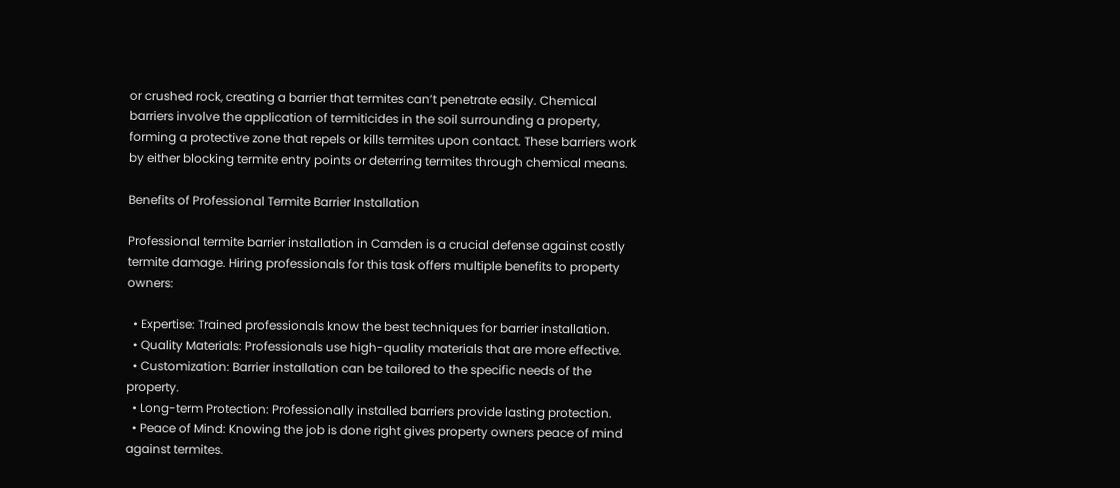or crushed rock, creating a barrier that termites can’t penetrate easily. Chemical barriers involve the application of termiticides in the soil surrounding a property, forming a protective zone that repels or kills termites upon contact. These barriers work by either blocking termite entry points or deterring termites through chemical means.

Benefits of Professional Termite Barrier Installation

Professional termite barrier installation in Camden is a crucial defense against costly termite damage. Hiring professionals for this task offers multiple benefits to property owners:

  • Expertise: Trained professionals know the best techniques for barrier installation.
  • Quality Materials: Professionals use high-quality materials that are more effective.
  • Customization: Barrier installation can be tailored to the specific needs of the property.
  • Long-term Protection: Professionally installed barriers provide lasting protection.
  • Peace of Mind: Knowing the job is done right gives property owners peace of mind against termites.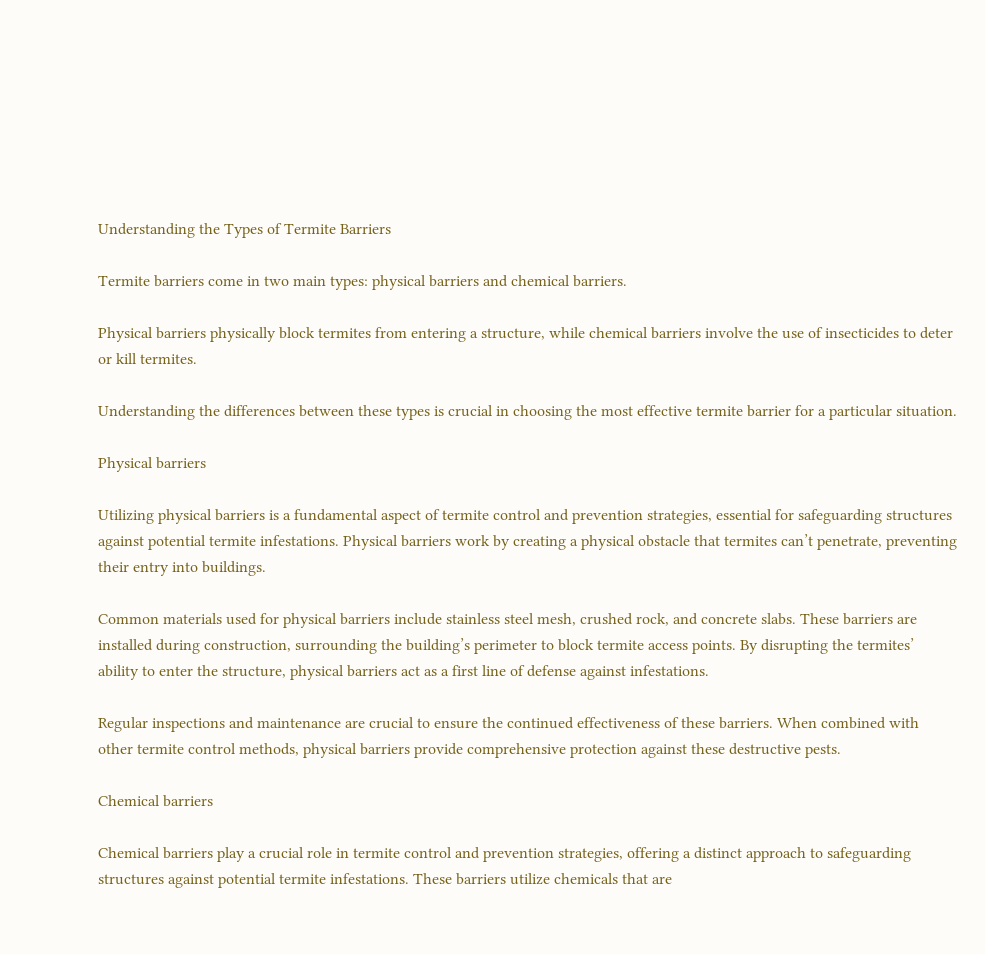Understanding the Types of Termite Barriers

Termite barriers come in two main types: physical barriers and chemical barriers.

Physical barriers physically block termites from entering a structure, while chemical barriers involve the use of insecticides to deter or kill termites.

Understanding the differences between these types is crucial in choosing the most effective termite barrier for a particular situation.

Physical barriers

Utilizing physical barriers is a fundamental aspect of termite control and prevention strategies, essential for safeguarding structures against potential termite infestations. Physical barriers work by creating a physical obstacle that termites can’t penetrate, preventing their entry into buildings.

Common materials used for physical barriers include stainless steel mesh, crushed rock, and concrete slabs. These barriers are installed during construction, surrounding the building’s perimeter to block termite access points. By disrupting the termites’ ability to enter the structure, physical barriers act as a first line of defense against infestations.

Regular inspections and maintenance are crucial to ensure the continued effectiveness of these barriers. When combined with other termite control methods, physical barriers provide comprehensive protection against these destructive pests.

Chemical barriers

Chemical barriers play a crucial role in termite control and prevention strategies, offering a distinct approach to safeguarding structures against potential termite infestations. These barriers utilize chemicals that are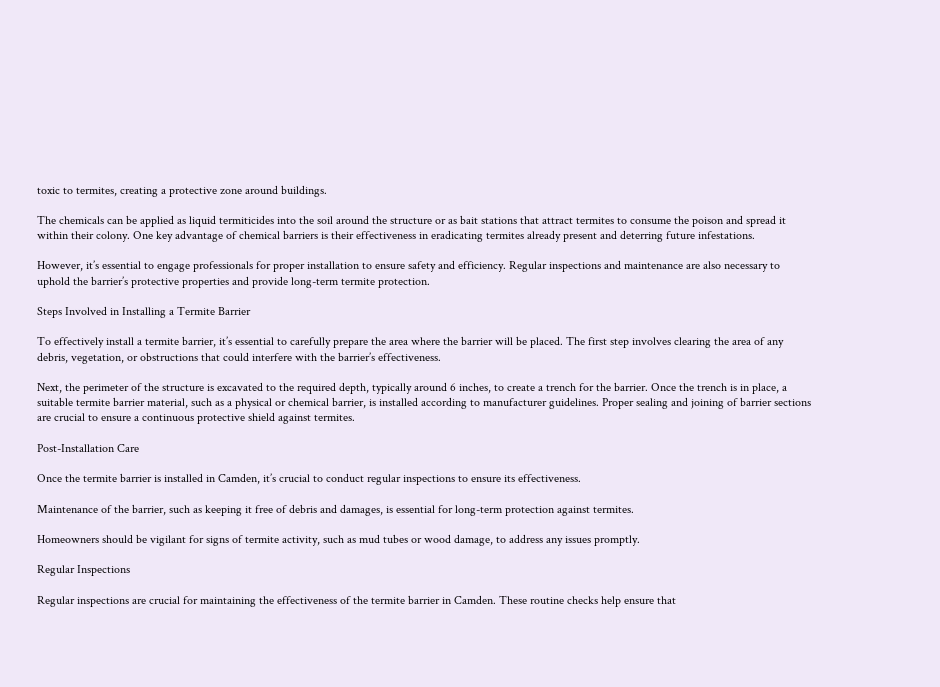toxic to termites, creating a protective zone around buildings.

The chemicals can be applied as liquid termiticides into the soil around the structure or as bait stations that attract termites to consume the poison and spread it within their colony. One key advantage of chemical barriers is their effectiveness in eradicating termites already present and deterring future infestations.

However, it’s essential to engage professionals for proper installation to ensure safety and efficiency. Regular inspections and maintenance are also necessary to uphold the barrier’s protective properties and provide long-term termite protection.

Steps Involved in Installing a Termite Barrier

To effectively install a termite barrier, it’s essential to carefully prepare the area where the barrier will be placed. The first step involves clearing the area of any debris, vegetation, or obstructions that could interfere with the barrier’s effectiveness.

Next, the perimeter of the structure is excavated to the required depth, typically around 6 inches, to create a trench for the barrier. Once the trench is in place, a suitable termite barrier material, such as a physical or chemical barrier, is installed according to manufacturer guidelines. Proper sealing and joining of barrier sections are crucial to ensure a continuous protective shield against termites.

Post-Installation Care

Once the termite barrier is installed in Camden, it’s crucial to conduct regular inspections to ensure its effectiveness.

Maintenance of the barrier, such as keeping it free of debris and damages, is essential for long-term protection against termites.

Homeowners should be vigilant for signs of termite activity, such as mud tubes or wood damage, to address any issues promptly.

Regular Inspections

Regular inspections are crucial for maintaining the effectiveness of the termite barrier in Camden. These routine checks help ensure that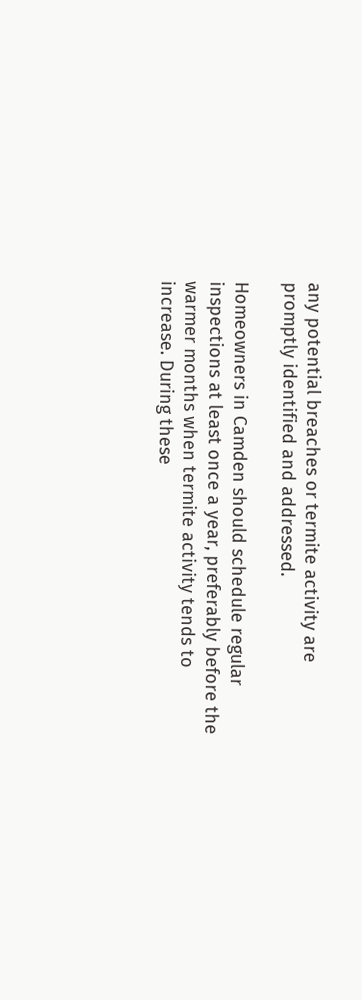any potential breaches or termite activity are promptly identified and addressed.

Homeowners in Camden should schedule regular inspections at least once a year, preferably before the warmer months when termite activity tends to increase. During these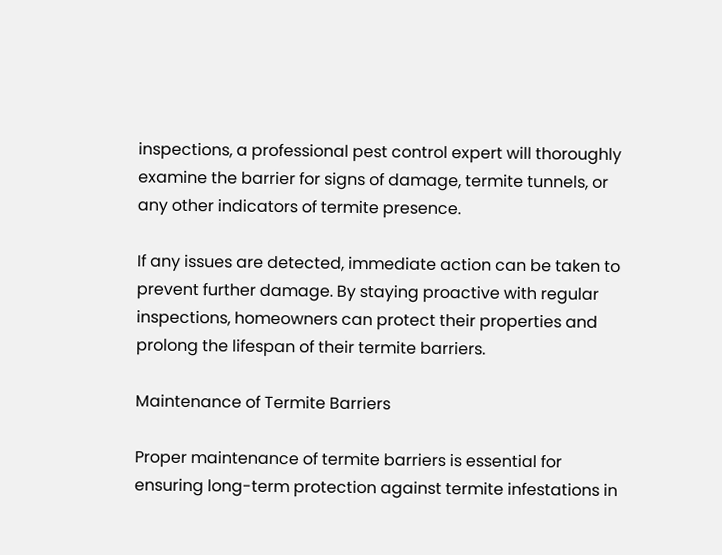inspections, a professional pest control expert will thoroughly examine the barrier for signs of damage, termite tunnels, or any other indicators of termite presence.

If any issues are detected, immediate action can be taken to prevent further damage. By staying proactive with regular inspections, homeowners can protect their properties and prolong the lifespan of their termite barriers.

Maintenance of Termite Barriers

Proper maintenance of termite barriers is essential for ensuring long-term protection against termite infestations in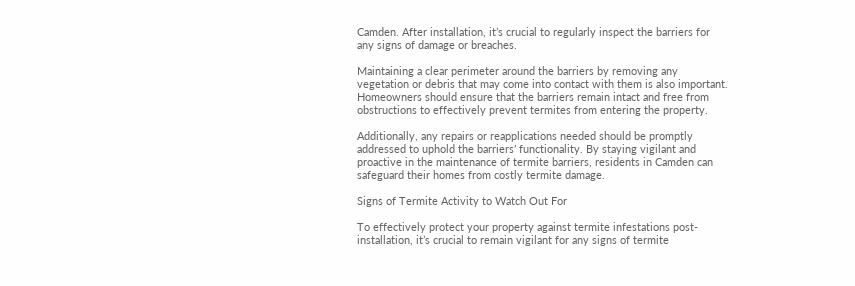Camden. After installation, it’s crucial to regularly inspect the barriers for any signs of damage or breaches.

Maintaining a clear perimeter around the barriers by removing any vegetation or debris that may come into contact with them is also important. Homeowners should ensure that the barriers remain intact and free from obstructions to effectively prevent termites from entering the property.

Additionally, any repairs or reapplications needed should be promptly addressed to uphold the barriers’ functionality. By staying vigilant and proactive in the maintenance of termite barriers, residents in Camden can safeguard their homes from costly termite damage.

Signs of Termite Activity to Watch Out For

To effectively protect your property against termite infestations post-installation, it’s crucial to remain vigilant for any signs of termite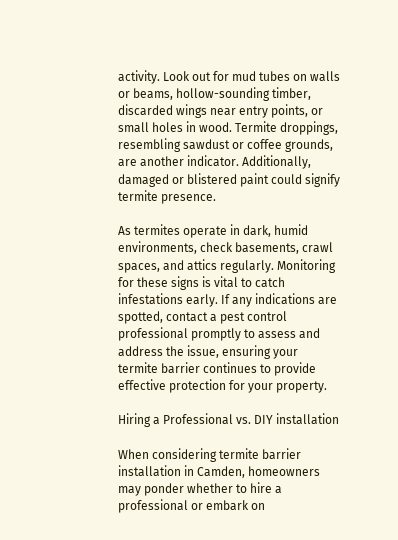activity. Look out for mud tubes on walls or beams, hollow-sounding timber, discarded wings near entry points, or small holes in wood. Termite droppings, resembling sawdust or coffee grounds, are another indicator. Additionally, damaged or blistered paint could signify termite presence.

As termites operate in dark, humid environments, check basements, crawl spaces, and attics regularly. Monitoring for these signs is vital to catch infestations early. If any indications are spotted, contact a pest control professional promptly to assess and address the issue, ensuring your termite barrier continues to provide effective protection for your property.

Hiring a Professional vs. DIY installation

When considering termite barrier installation in Camden, homeowners may ponder whether to hire a professional or embark on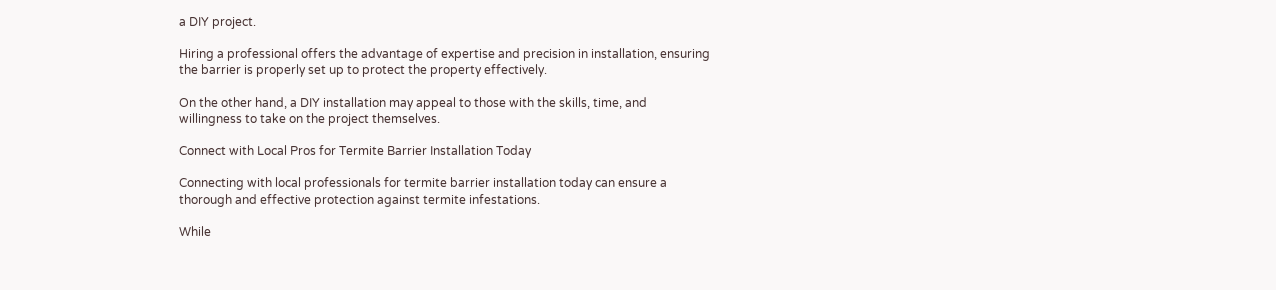a DIY project.

Hiring a professional offers the advantage of expertise and precision in installation, ensuring the barrier is properly set up to protect the property effectively.

On the other hand, a DIY installation may appeal to those with the skills, time, and willingness to take on the project themselves.

Connect with Local Pros for Termite Barrier Installation Today

Connecting with local professionals for termite barrier installation today can ensure a thorough and effective protection against termite infestations.

While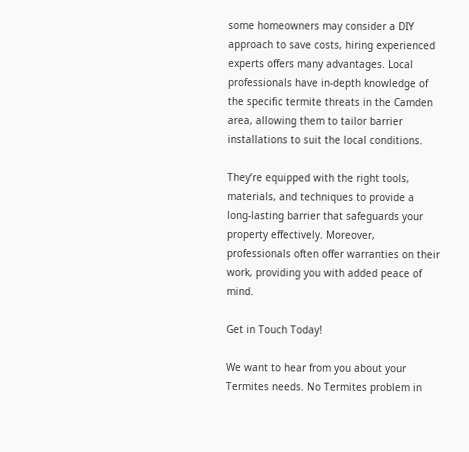some homeowners may consider a DIY approach to save costs, hiring experienced experts offers many advantages. Local professionals have in-depth knowledge of the specific termite threats in the Camden area, allowing them to tailor barrier installations to suit the local conditions.

They’re equipped with the right tools, materials, and techniques to provide a long-lasting barrier that safeguards your property effectively. Moreover, professionals often offer warranties on their work, providing you with added peace of mind.

Get in Touch Today!

We want to hear from you about your Termites needs. No Termites problem in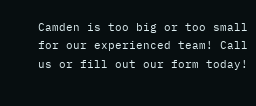Camden is too big or too small for our experienced team! Call us or fill out our form today!